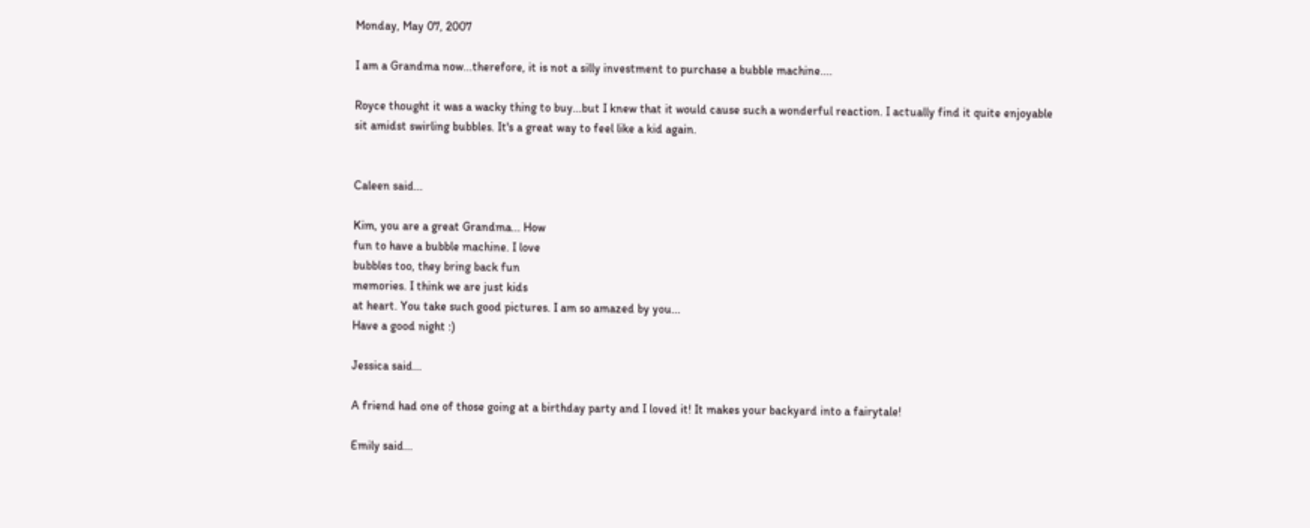Monday, May 07, 2007

I am a Grandma now...therefore, it is not a silly investment to purchase a bubble machine....

Royce thought it was a wacky thing to buy...but I knew that it would cause such a wonderful reaction. I actually find it quite enjoyable sit amidst swirling bubbles. It's a great way to feel like a kid again.


Caleen said...

Kim, you are a great Grandma... How
fun to have a bubble machine. I love
bubbles too, they bring back fun
memories. I think we are just kids
at heart. You take such good pictures. I am so amazed by you...
Have a good night :)

Jessica said...

A friend had one of those going at a birthday party and I loved it! It makes your backyard into a fairytale!

Emily said...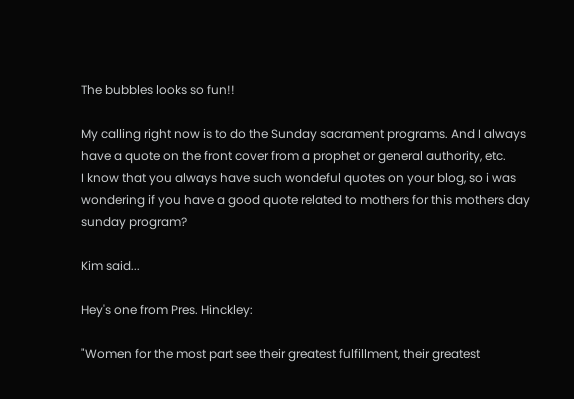The bubbles looks so fun!!

My calling right now is to do the Sunday sacrament programs. And I always have a quote on the front cover from a prophet or general authority, etc.
I know that you always have such wondeful quotes on your blog, so i was wondering if you have a good quote related to mothers for this mothers day sunday program?

Kim said...

Hey's one from Pres. Hinckley:

"Women for the most part see their greatest fulfillment, their greatest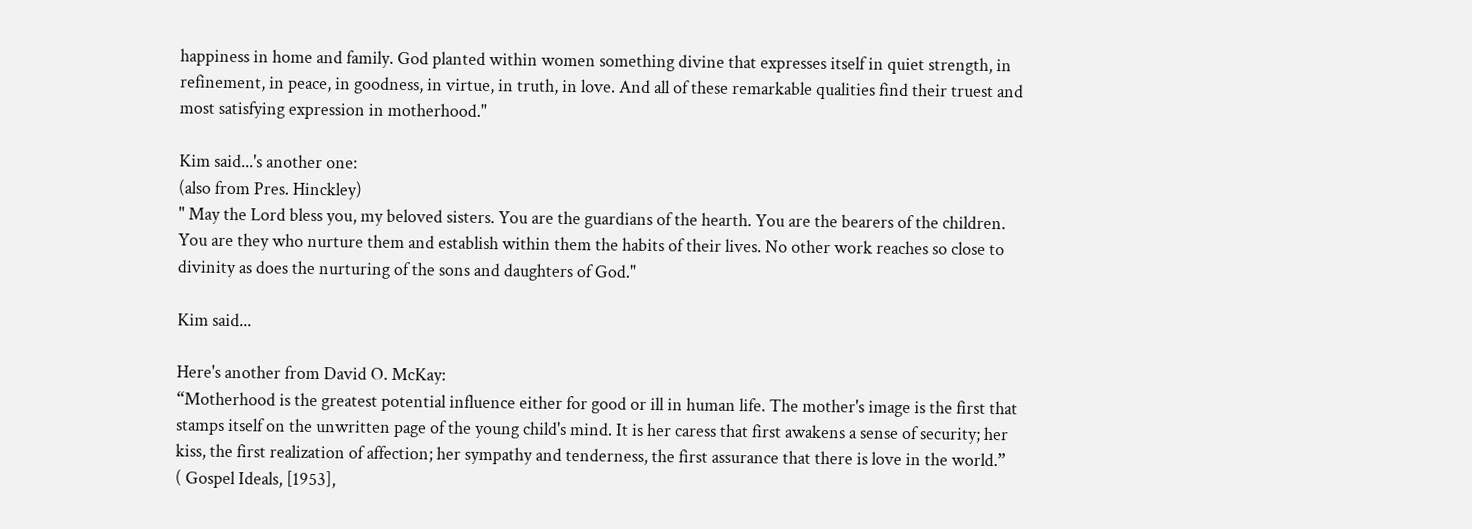happiness in home and family. God planted within women something divine that expresses itself in quiet strength, in refinement, in peace, in goodness, in virtue, in truth, in love. And all of these remarkable qualities find their truest and most satisfying expression in motherhood."

Kim said...'s another one:
(also from Pres. Hinckley)
" May the Lord bless you, my beloved sisters. You are the guardians of the hearth. You are the bearers of the children. You are they who nurture them and establish within them the habits of their lives. No other work reaches so close to divinity as does the nurturing of the sons and daughters of God."

Kim said...

Here's another from David O. McKay:
“Motherhood is the greatest potential influence either for good or ill in human life. The mother's image is the first that stamps itself on the unwritten page of the young child's mind. It is her caress that first awakens a sense of security; her kiss, the first realization of affection; her sympathy and tenderness, the first assurance that there is love in the world.”
( Gospel Ideals, [1953],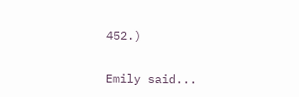452.)

Emily said...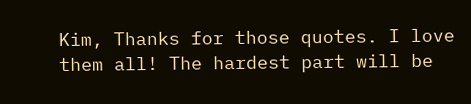Kim, Thanks for those quotes. I love them all! The hardest part will be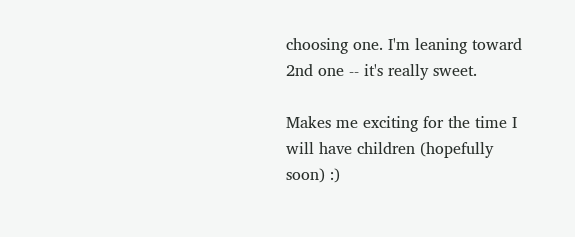choosing one. I'm leaning toward 2nd one -- it's really sweet.

Makes me exciting for the time I will have children (hopefully soon) :)